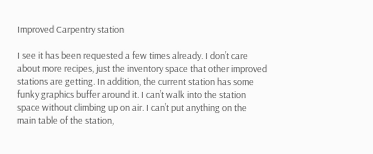Improved Carpentry station

I see it has been requested a few times already. I don’t care about more recipes, just the inventory space that other improved stations are getting. In addition, the current station has some funky graphics buffer around it. I can’t walk into the station space without climbing up on air. I can’t put anything on the main table of the station,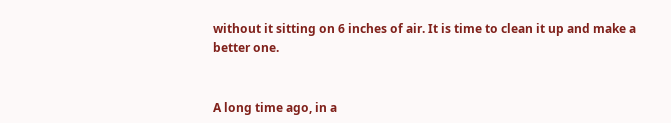without it sitting on 6 inches of air. It is time to clean it up and make a better one.


A long time ago, in a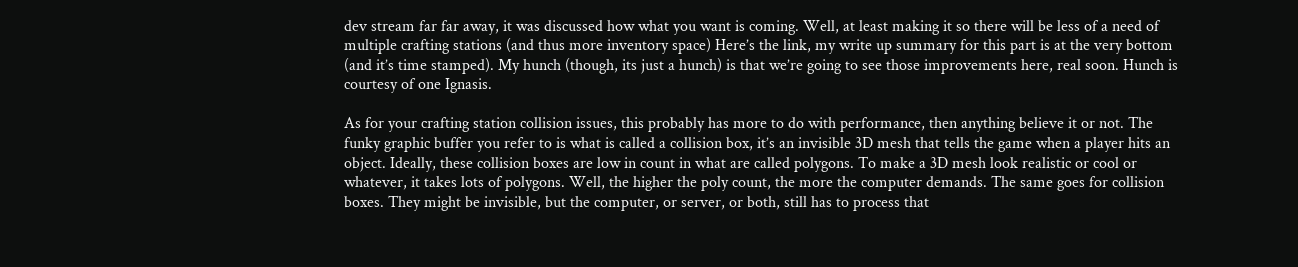dev stream far far away, it was discussed how what you want is coming. Well, at least making it so there will be less of a need of multiple crafting stations (and thus more inventory space) Here’s the link, my write up summary for this part is at the very bottom (and it’s time stamped). My hunch (though, its just a hunch) is that we’re going to see those improvements here, real soon. Hunch is courtesy of one Ignasis.

As for your crafting station collision issues, this probably has more to do with performance, then anything believe it or not. The funky graphic buffer you refer to is what is called a collision box, it’s an invisible 3D mesh that tells the game when a player hits an object. Ideally, these collision boxes are low in count in what are called polygons. To make a 3D mesh look realistic or cool or whatever, it takes lots of polygons. Well, the higher the poly count, the more the computer demands. The same goes for collision boxes. They might be invisible, but the computer, or server, or both, still has to process that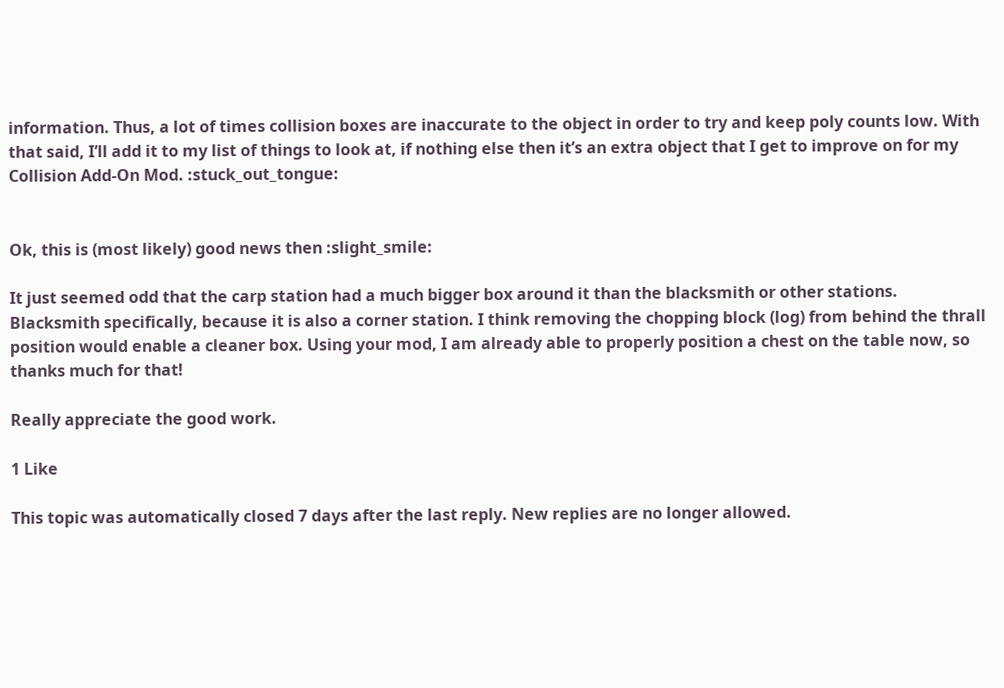information. Thus, a lot of times collision boxes are inaccurate to the object in order to try and keep poly counts low. With that said, I’ll add it to my list of things to look at, if nothing else then it’s an extra object that I get to improve on for my Collision Add-On Mod. :stuck_out_tongue:


Ok, this is (most likely) good news then :slight_smile:

It just seemed odd that the carp station had a much bigger box around it than the blacksmith or other stations. Blacksmith specifically, because it is also a corner station. I think removing the chopping block (log) from behind the thrall position would enable a cleaner box. Using your mod, I am already able to properly position a chest on the table now, so thanks much for that!

Really appreciate the good work.

1 Like

This topic was automatically closed 7 days after the last reply. New replies are no longer allowed.